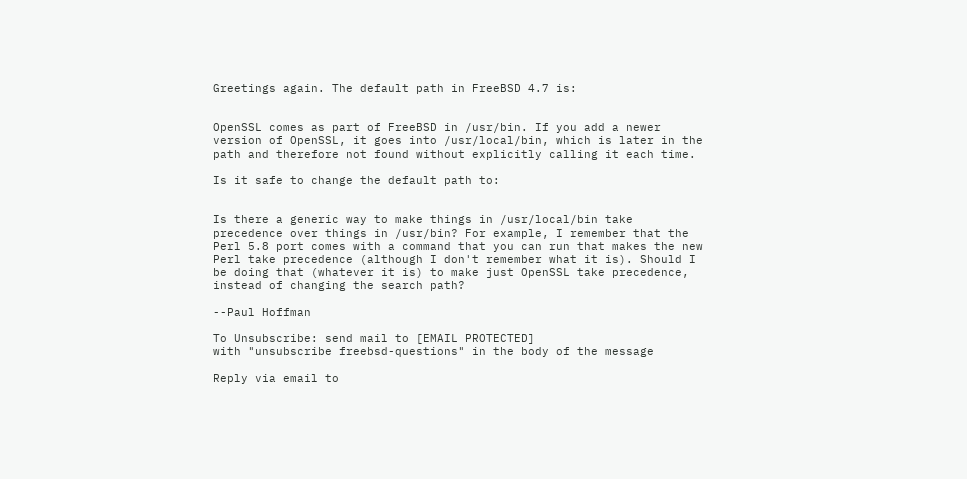Greetings again. The default path in FreeBSD 4.7 is:


OpenSSL comes as part of FreeBSD in /usr/bin. If you add a newer version of OpenSSL, it goes into /usr/local/bin, which is later in the path and therefore not found without explicitly calling it each time.

Is it safe to change the default path to:


Is there a generic way to make things in /usr/local/bin take precedence over things in /usr/bin? For example, I remember that the Perl 5.8 port comes with a command that you can run that makes the new Perl take precedence (although I don't remember what it is). Should I be doing that (whatever it is) to make just OpenSSL take precedence, instead of changing the search path?

--Paul Hoffman

To Unsubscribe: send mail to [EMAIL PROTECTED]
with "unsubscribe freebsd-questions" in the body of the message

Reply via email to